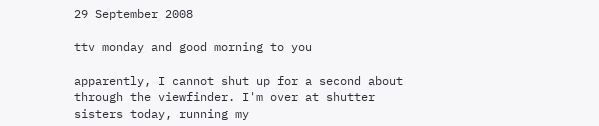29 September 2008

ttv monday and good morning to you

apparently, I cannot shut up for a second about through the viewfinder. I'm over at shutter sisters today, running my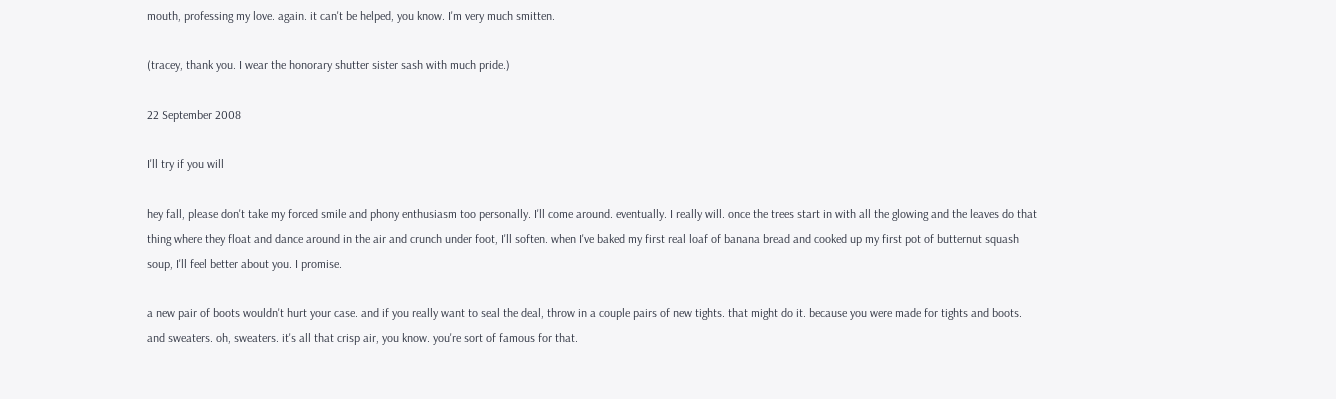mouth, professing my love. again. it can't be helped, you know. I'm very much smitten.

(tracey, thank you. I wear the honorary shutter sister sash with much pride.)

22 September 2008

I'll try if you will

hey fall, please don't take my forced smile and phony enthusiasm too personally. I'll come around. eventually. I really will. once the trees start in with all the glowing and the leaves do that thing where they float and dance around in the air and crunch under foot, I'll soften. when I've baked my first real loaf of banana bread and cooked up my first pot of butternut squash soup, I'll feel better about you. I promise.

a new pair of boots wouldn't hurt your case. and if you really want to seal the deal, throw in a couple pairs of new tights. that might do it. because you were made for tights and boots. and sweaters. oh, sweaters. it's all that crisp air, you know. you're sort of famous for that.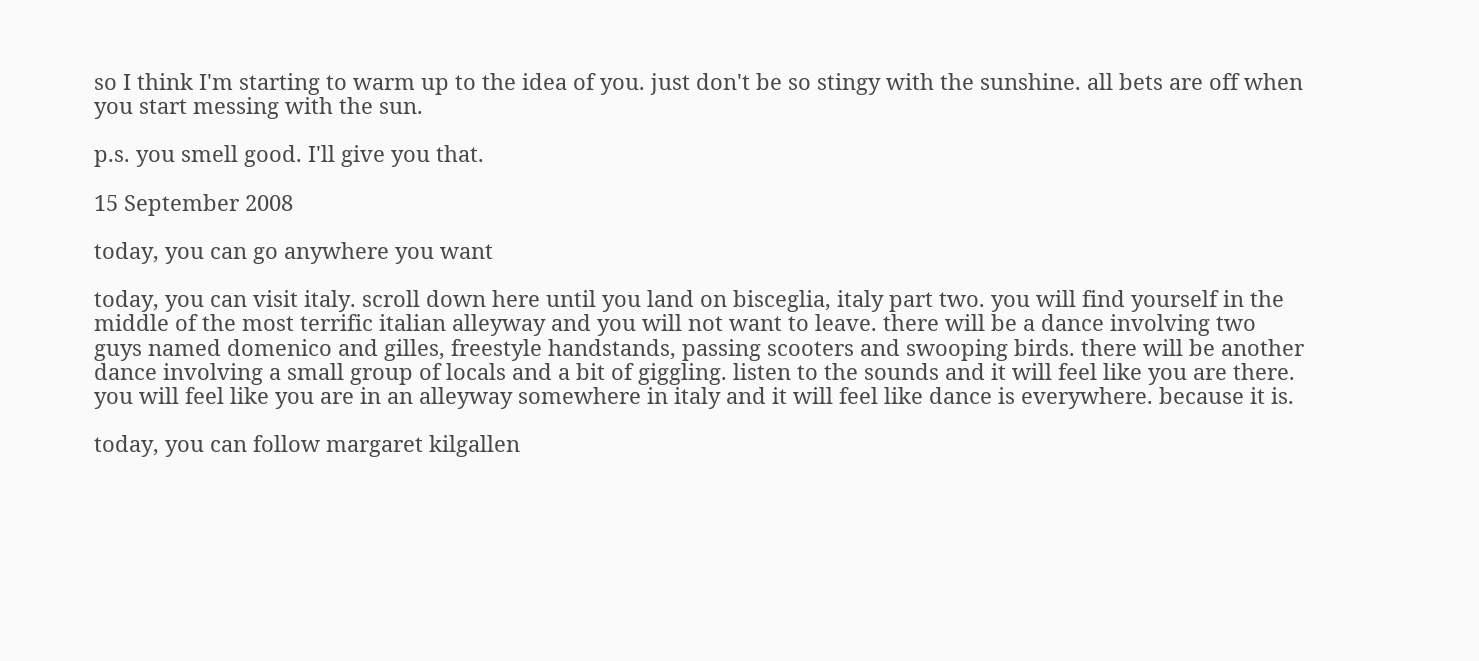so I think I'm starting to warm up to the idea of you. just don't be so stingy with the sunshine. all bets are off when you start messing with the sun.

p.s. you smell good. I'll give you that.

15 September 2008

today, you can go anywhere you want

today, you can visit italy. scroll down here until you land on bisceglia, italy part two. you will find yourself in the middle of the most terrific italian alleyway and you will not want to leave. there will be a dance involving two guys named domenico and gilles, freestyle handstands, passing scooters and swooping birds. there will be another dance involving a small group of locals and a bit of giggling. listen to the sounds and it will feel like you are there. you will feel like you are in an alleyway somewhere in italy and it will feel like dance is everywhere. because it is.

today, you can follow margaret kilgallen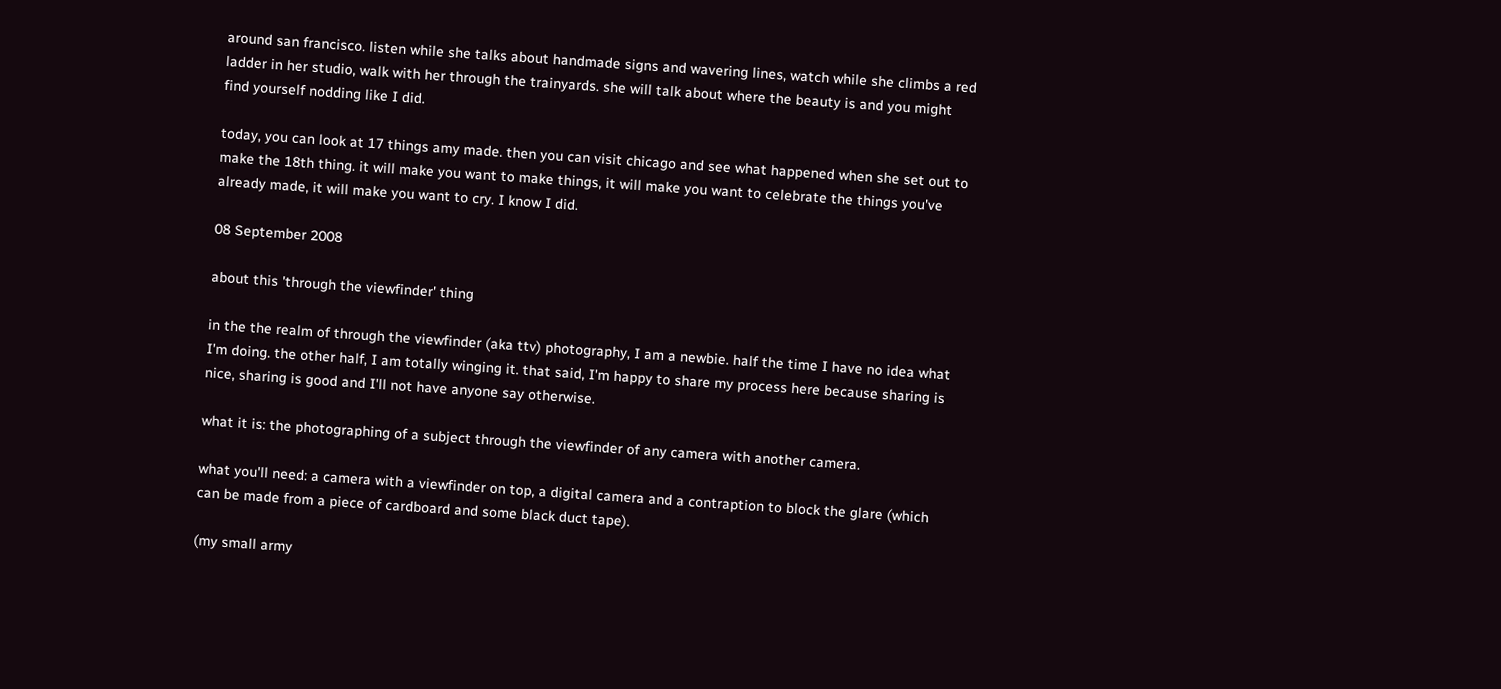around san francisco. listen while she talks about handmade signs and wavering lines, watch while she climbs a red ladder in her studio, walk with her through the trainyards. she will talk about where the beauty is and you might find yourself nodding like I did.

today, you can look at 17 things amy made. then you can visit chicago and see what happened when she set out to make the 18th thing. it will make you want to make things, it will make you want to celebrate the things you've already made, it will make you want to cry. I know I did.

08 September 2008

about this 'through the viewfinder' thing

in the the realm of through the viewfinder (aka ttv) photography, I am a newbie. half the time I have no idea what I'm doing. the other half, I am totally winging it. that said, I'm happy to share my process here because sharing is nice, sharing is good and I'll not have anyone say otherwise.

what it is: the photographing of a subject through the viewfinder of any camera with another camera.

what you'll need: a camera with a viewfinder on top, a digital camera and a contraption to block the glare (which can be made from a piece of cardboard and some black duct tape).

(my small army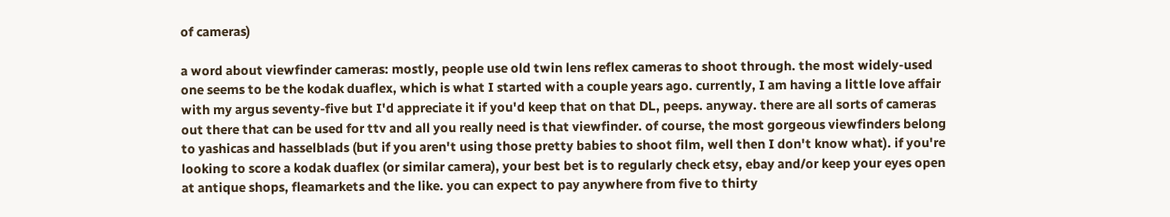of cameras)

a word about viewfinder cameras: mostly, people use old twin lens reflex cameras to shoot through. the most widely-used one seems to be the kodak duaflex, which is what I started with a couple years ago. currently, I am having a little love affair with my argus seventy-five but I'd appreciate it if you'd keep that on that DL, peeps. anyway. there are all sorts of cameras out there that can be used for ttv and all you really need is that viewfinder. of course, the most gorgeous viewfinders belong to yashicas and hasselblads (but if you aren't using those pretty babies to shoot film, well then I don't know what). if you're looking to score a kodak duaflex (or similar camera), your best bet is to regularly check etsy, ebay and/or keep your eyes open at antique shops, fleamarkets and the like. you can expect to pay anywhere from five to thirty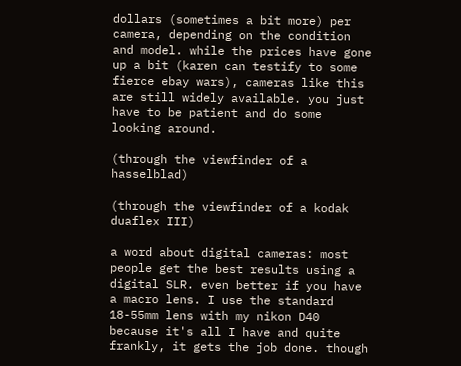dollars (sometimes a bit more) per camera, depending on the condition and model. while the prices have gone up a bit (karen can testify to some fierce ebay wars), cameras like this are still widely available. you just have to be patient and do some looking around.

(through the viewfinder of a hasselblad)

(through the viewfinder of a kodak duaflex III)

a word about digital cameras: most people get the best results using a digital SLR. even better if you have a macro lens. I use the standard 18-55mm lens with my nikon D40 because it's all I have and quite frankly, it gets the job done. though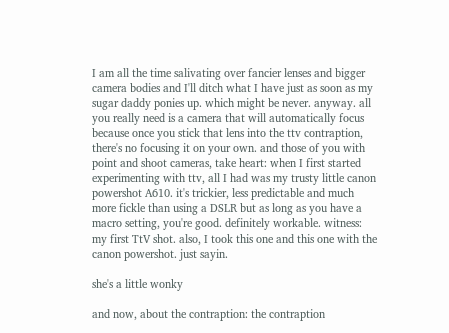I am all the time salivating over fancier lenses and bigger camera bodies and I'll ditch what I have just as soon as my sugar daddy ponies up. which might be never. anyway. all you really need is a camera that will automatically focus because once you stick that lens into the ttv contraption, there's no focusing it on your own. and those of you with point and shoot cameras, take heart: when I first started experimenting with ttv, all I had was my trusty little canon powershot A610. it's trickier, less predictable and much more fickle than using a DSLR but as long as you have a macro setting, you're good. definitely workable. witness: my first TtV shot. also, I took this one and this one with the canon powershot. just sayin.

she's a little wonky

and now, about the contraption: the contraption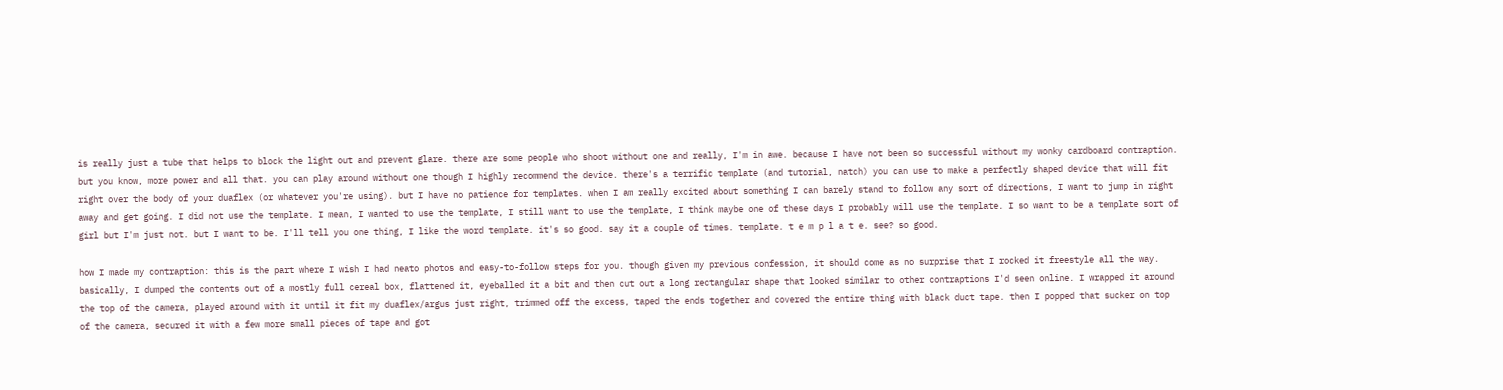is really just a tube that helps to block the light out and prevent glare. there are some people who shoot without one and really, I'm in awe. because I have not been so successful without my wonky cardboard contraption. but you know, more power and all that. you can play around without one though I highly recommend the device. there's a terrific template (and tutorial, natch) you can use to make a perfectly shaped device that will fit right over the body of your duaflex (or whatever you're using). but I have no patience for templates. when I am really excited about something I can barely stand to follow any sort of directions, I want to jump in right away and get going. I did not use the template. I mean, I wanted to use the template, I still want to use the template, I think maybe one of these days I probably will use the template. I so want to be a template sort of girl but I'm just not. but I want to be. I'll tell you one thing, I like the word template. it's so good. say it a couple of times. template. t e m p l a t e. see? so good.

how I made my contraption: this is the part where I wish I had neato photos and easy-to-follow steps for you. though given my previous confession, it should come as no surprise that I rocked it freestyle all the way. basically, I dumped the contents out of a mostly full cereal box, flattened it, eyeballed it a bit and then cut out a long rectangular shape that looked similar to other contraptions I'd seen online. I wrapped it around the top of the camera, played around with it until it fit my duaflex/argus just right, trimmed off the excess, taped the ends together and covered the entire thing with black duct tape. then I popped that sucker on top of the camera, secured it with a few more small pieces of tape and got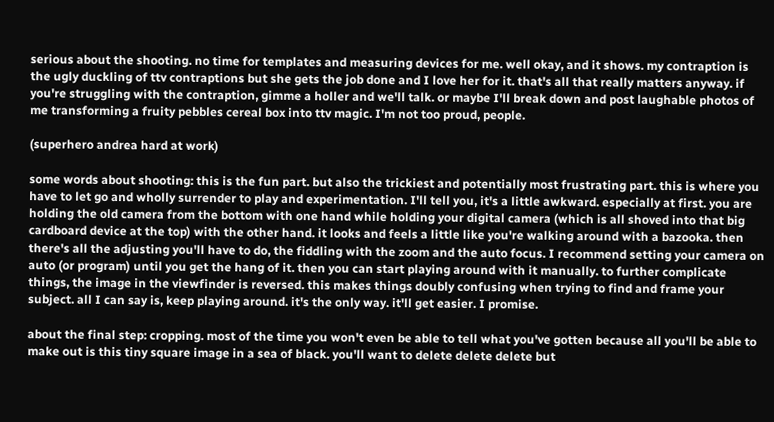serious about the shooting. no time for templates and measuring devices for me. well okay, and it shows. my contraption is the ugly duckling of ttv contraptions but she gets the job done and I love her for it. that's all that really matters anyway. if you're struggling with the contraption, gimme a holler and we'll talk. or maybe I'll break down and post laughable photos of me transforming a fruity pebbles cereal box into ttv magic. I'm not too proud, people.

(superhero andrea hard at work)

some words about shooting: this is the fun part. but also the trickiest and potentially most frustrating part. this is where you have to let go and wholly surrender to play and experimentation. I'll tell you, it's a little awkward. especially at first. you are holding the old camera from the bottom with one hand while holding your digital camera (which is all shoved into that big cardboard device at the top) with the other hand. it looks and feels a little like you're walking around with a bazooka. then there's all the adjusting you'll have to do, the fiddling with the zoom and the auto focus. I recommend setting your camera on auto (or program) until you get the hang of it. then you can start playing around with it manually. to further complicate things, the image in the viewfinder is reversed. this makes things doubly confusing when trying to find and frame your subject. all I can say is, keep playing around. it's the only way. it'll get easier. I promise.

about the final step: cropping. most of the time you won't even be able to tell what you've gotten because all you'll be able to make out is this tiny square image in a sea of black. you'll want to delete delete delete but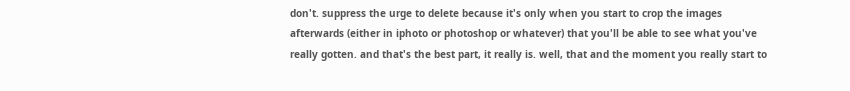don't. suppress the urge to delete because it's only when you start to crop the images afterwards (either in iphoto or photoshop or whatever) that you'll be able to see what you've really gotten. and that's the best part, it really is. well, that and the moment you really start to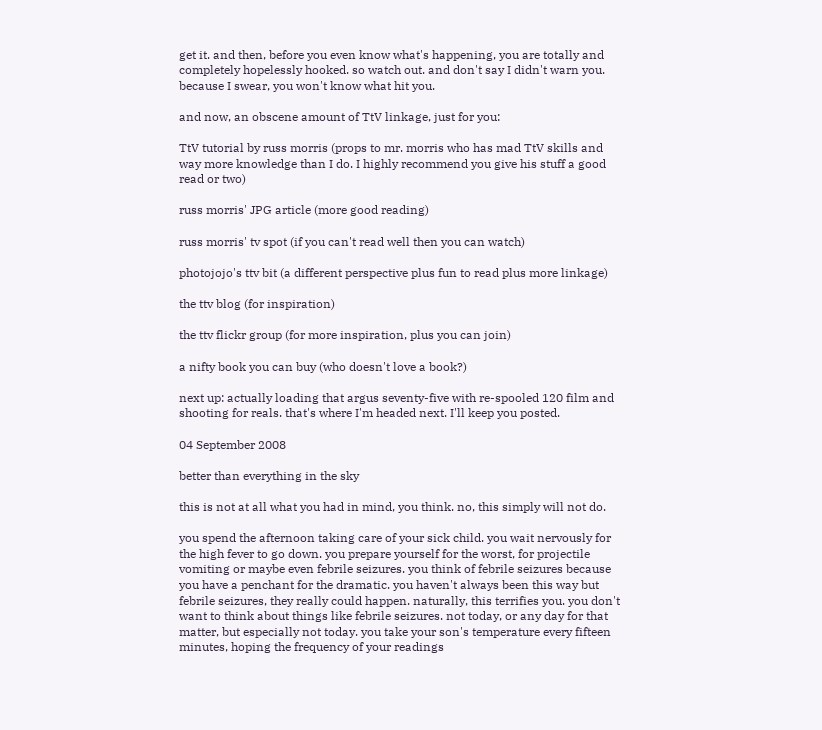get it. and then, before you even know what's happening, you are totally and completely hopelessly hooked. so watch out. and don't say I didn't warn you. because I swear, you won't know what hit you.

and now, an obscene amount of TtV linkage, just for you:

TtV tutorial by russ morris (props to mr. morris who has mad TtV skills and way more knowledge than I do. I highly recommend you give his stuff a good read or two)

russ morris' JPG article (more good reading)

russ morris' tv spot (if you can't read well then you can watch)

photojojo's ttv bit (a different perspective plus fun to read plus more linkage)

the ttv blog (for inspiration)

the ttv flickr group (for more inspiration, plus you can join)

a nifty book you can buy (who doesn't love a book?)

next up: actually loading that argus seventy-five with re-spooled 120 film and shooting for reals. that's where I'm headed next. I'll keep you posted.

04 September 2008

better than everything in the sky

this is not at all what you had in mind, you think. no, this simply will not do.

you spend the afternoon taking care of your sick child. you wait nervously for the high fever to go down. you prepare yourself for the worst, for projectile vomiting or maybe even febrile seizures. you think of febrile seizures because you have a penchant for the dramatic. you haven't always been this way but febrile seizures, they really could happen. naturally, this terrifies you. you don't want to think about things like febrile seizures. not today, or any day for that matter, but especially not today. you take your son's temperature every fifteen minutes, hoping the frequency of your readings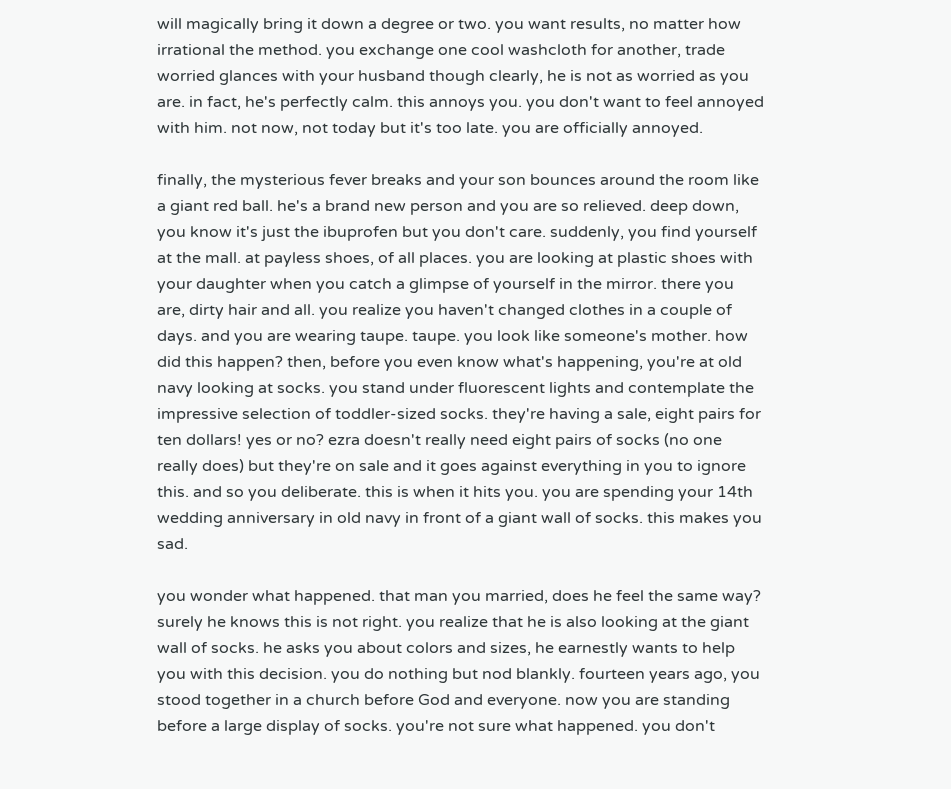will magically bring it down a degree or two. you want results, no matter how irrational the method. you exchange one cool washcloth for another, trade worried glances with your husband though clearly, he is not as worried as you are. in fact, he's perfectly calm. this annoys you. you don't want to feel annoyed with him. not now, not today but it's too late. you are officially annoyed.

finally, the mysterious fever breaks and your son bounces around the room like a giant red ball. he's a brand new person and you are so relieved. deep down, you know it's just the ibuprofen but you don't care. suddenly, you find yourself at the mall. at payless shoes, of all places. you are looking at plastic shoes with your daughter when you catch a glimpse of yourself in the mirror. there you are, dirty hair and all. you realize you haven't changed clothes in a couple of days. and you are wearing taupe. taupe. you look like someone's mother. how did this happen? then, before you even know what's happening, you're at old navy looking at socks. you stand under fluorescent lights and contemplate the impressive selection of toddler-sized socks. they're having a sale, eight pairs for ten dollars! yes or no? ezra doesn't really need eight pairs of socks (no one really does) but they're on sale and it goes against everything in you to ignore this. and so you deliberate. this is when it hits you. you are spending your 14th wedding anniversary in old navy in front of a giant wall of socks. this makes you sad.

you wonder what happened. that man you married, does he feel the same way? surely he knows this is not right. you realize that he is also looking at the giant wall of socks. he asks you about colors and sizes, he earnestly wants to help you with this decision. you do nothing but nod blankly. fourteen years ago, you stood together in a church before God and everyone. now you are standing before a large display of socks. you're not sure what happened. you don't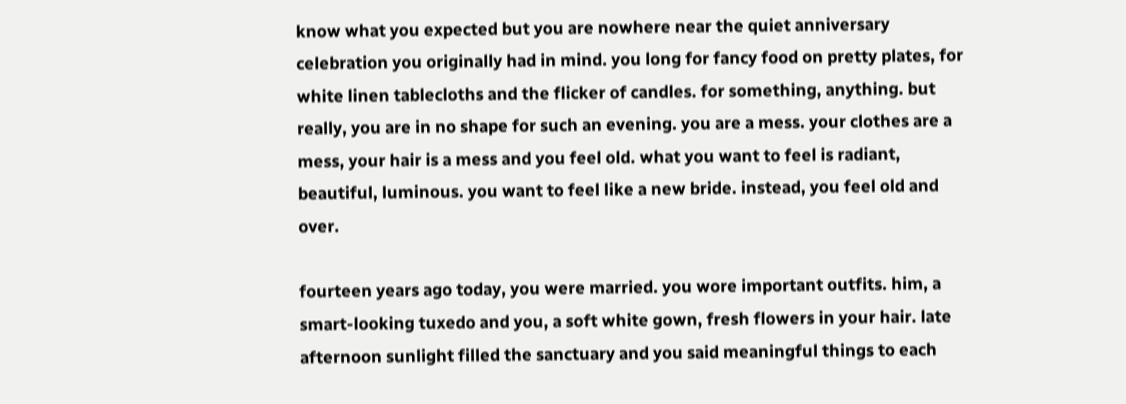know what you expected but you are nowhere near the quiet anniversary celebration you originally had in mind. you long for fancy food on pretty plates, for white linen tablecloths and the flicker of candles. for something, anything. but really, you are in no shape for such an evening. you are a mess. your clothes are a mess, your hair is a mess and you feel old. what you want to feel is radiant, beautiful, luminous. you want to feel like a new bride. instead, you feel old and over.

fourteen years ago today, you were married. you wore important outfits. him, a smart-looking tuxedo and you, a soft white gown, fresh flowers in your hair. late afternoon sunlight filled the sanctuary and you said meaningful things to each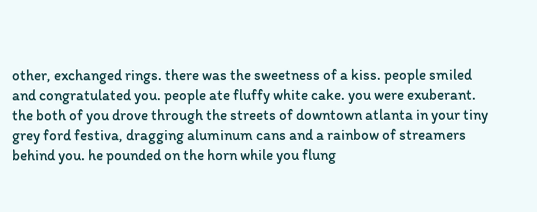other, exchanged rings. there was the sweetness of a kiss. people smiled and congratulated you. people ate fluffy white cake. you were exuberant. the both of you drove through the streets of downtown atlanta in your tiny grey ford festiva, dragging aluminum cans and a rainbow of streamers behind you. he pounded on the horn while you flung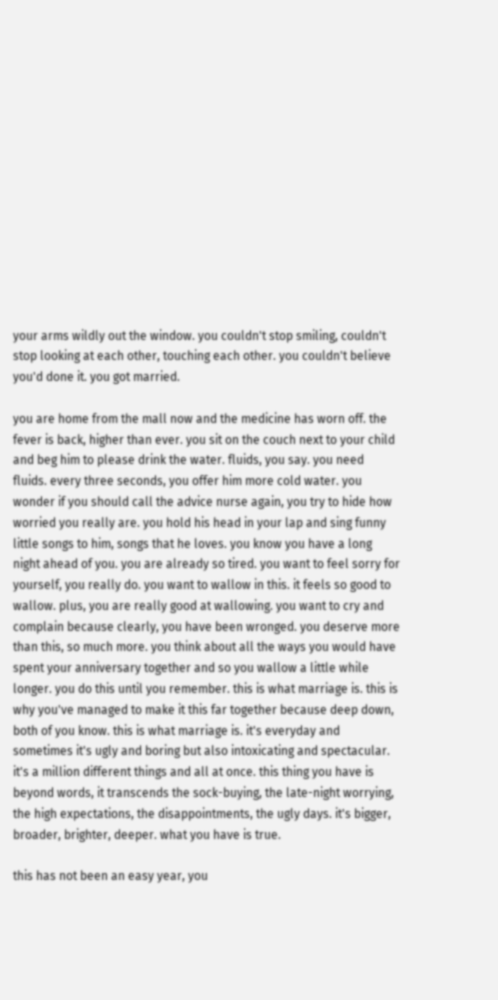your arms wildly out the window. you couldn't stop smiling, couldn't stop looking at each other, touching each other. you couldn't believe you'd done it. you got married.

you are home from the mall now and the medicine has worn off. the fever is back, higher than ever. you sit on the couch next to your child and beg him to please drink the water. fluids, you say. you need fluids. every three seconds, you offer him more cold water. you wonder if you should call the advice nurse again, you try to hide how worried you really are. you hold his head in your lap and sing funny little songs to him, songs that he loves. you know you have a long night ahead of you. you are already so tired. you want to feel sorry for yourself, you really do. you want to wallow in this. it feels so good to wallow. plus, you are really good at wallowing. you want to cry and complain because clearly, you have been wronged. you deserve more than this, so much more. you think about all the ways you would have spent your anniversary together and so you wallow a little while longer. you do this until you remember. this is what marriage is. this is why you've managed to make it this far together because deep down, both of you know. this is what marriage is. it's everyday and sometimes it's ugly and boring but also intoxicating and spectacular. it's a million different things and all at once. this thing you have is beyond words, it transcends the sock-buying, the late-night worrying, the high expectations, the disappointments, the ugly days. it's bigger, broader, brighter, deeper. what you have is true.

this has not been an easy year, you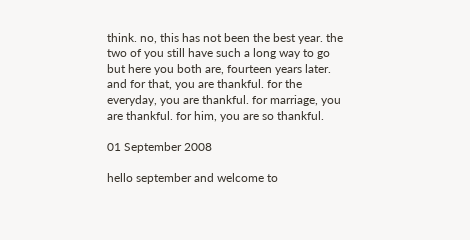think. no, this has not been the best year. the two of you still have such a long way to go but here you both are, fourteen years later. and for that, you are thankful. for the everyday, you are thankful. for marriage, you are thankful. for him, you are so thankful.

01 September 2008

hello september and welcome to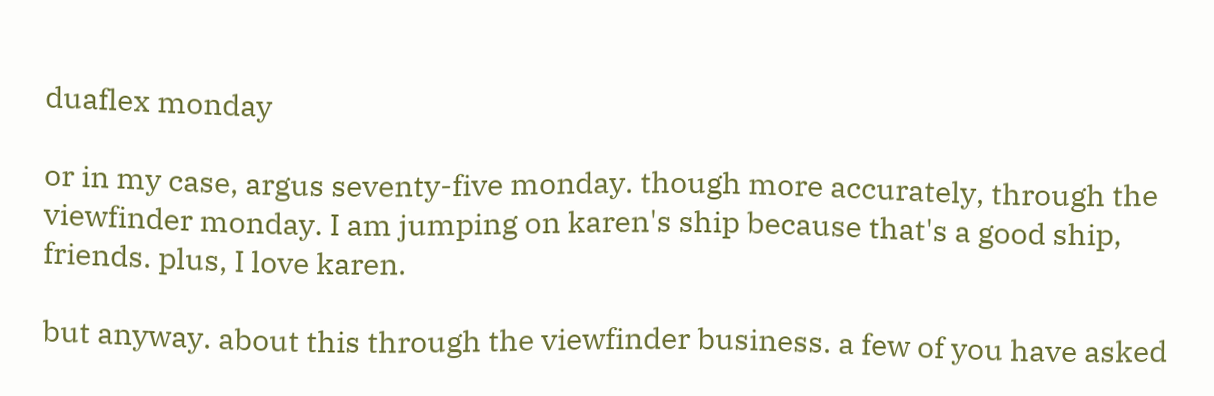duaflex monday

or in my case, argus seventy-five monday. though more accurately, through the viewfinder monday. I am jumping on karen's ship because that's a good ship, friends. plus, I love karen.

but anyway. about this through the viewfinder business. a few of you have asked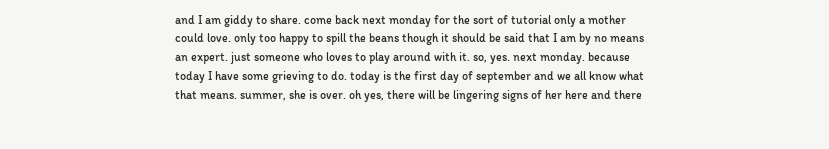and I am giddy to share. come back next monday for the sort of tutorial only a mother could love. only too happy to spill the beans though it should be said that I am by no means an expert. just someone who loves to play around with it. so, yes. next monday. because today I have some grieving to do. today is the first day of september and we all know what that means. summer, she is over. oh yes, there will be lingering signs of her here and there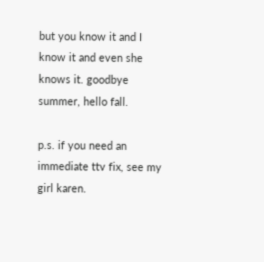but you know it and I know it and even she knows it. goodbye summer, hello fall.

p.s. if you need an immediate ttv fix, see my girl karen.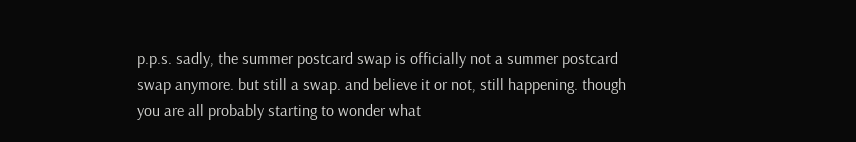p.p.s. sadly, the summer postcard swap is officially not a summer postcard swap anymore. but still a swap. and believe it or not, still happening. though you are all probably starting to wonder what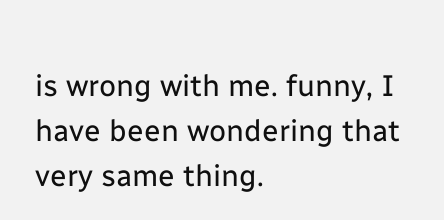is wrong with me. funny, I have been wondering that very same thing.